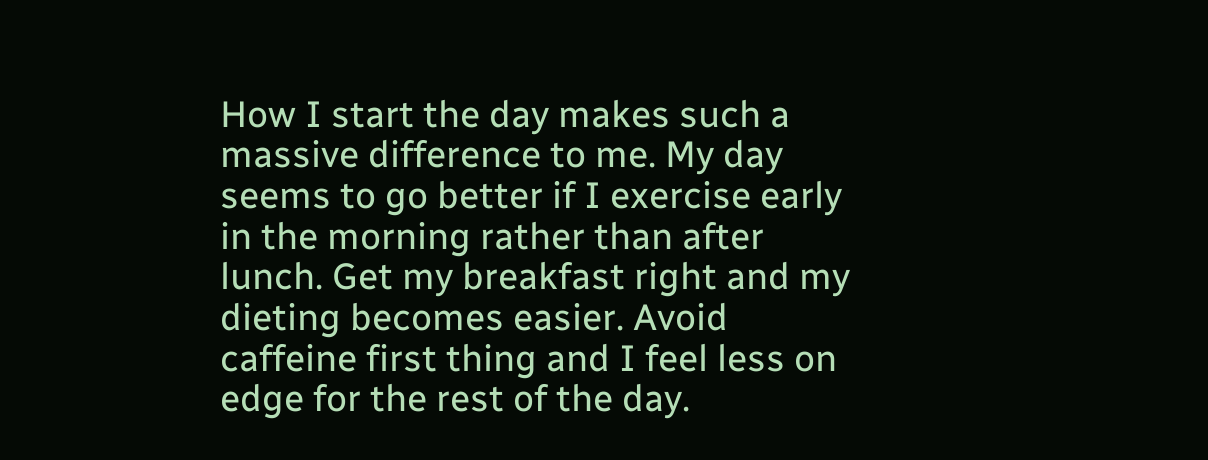How I start the day makes such a massive difference to me. My day seems to go better if I exercise early in the morning rather than after lunch. Get my breakfast right and my dieting becomes easier. Avoid caffeine first thing and I feel less on edge for the rest of the day.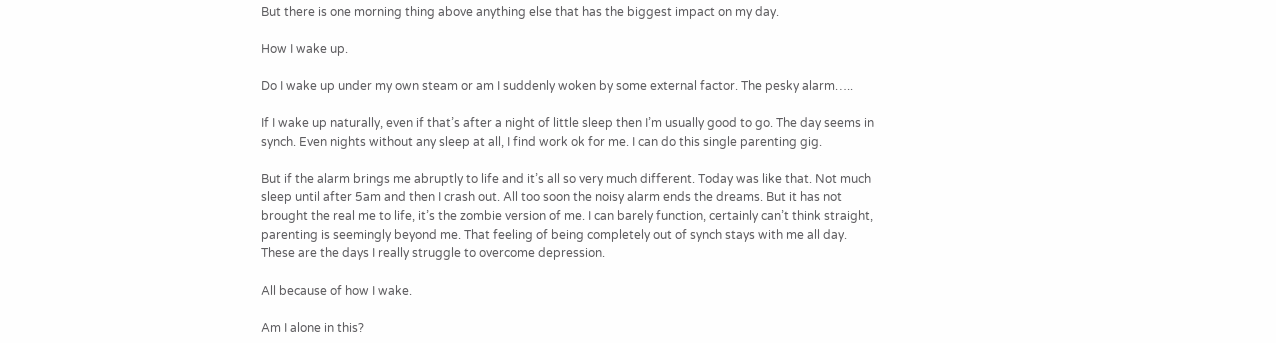But there is one morning thing above anything else that has the biggest impact on my day.

How I wake up.

Do I wake up under my own steam or am I suddenly woken by some external factor. The pesky alarm…..

If I wake up naturally, even if that’s after a night of little sleep then I’m usually good to go. The day seems in synch. Even nights without any sleep at all, I find work ok for me. I can do this single parenting gig.

But if the alarm brings me abruptly to life and it’s all so very much different. Today was like that. Not much sleep until after 5am and then I crash out. All too soon the noisy alarm ends the dreams. But it has not brought the real me to life, it’s the zombie version of me. I can barely function, certainly can’t think straight, parenting is seemingly beyond me. That feeling of being completely out of synch stays with me all day. These are the days I really struggle to overcome depression.

All because of how I wake.

Am I alone in this?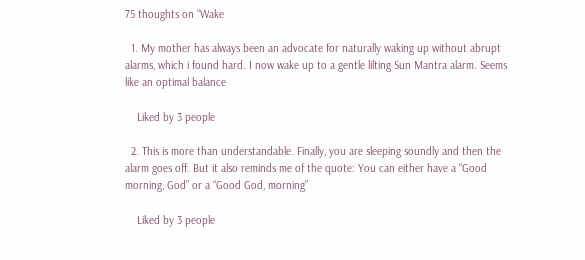75 thoughts on “Wake

  1. My mother has always been an advocate for naturally waking up without abrupt alarms, which i found hard. I now wake up to a gentle lilting Sun Mantra alarm. Seems like an optimal balance

    Liked by 3 people

  2. This is more than understandable. Finally, you are sleeping soundly and then the alarm goes off. But it also reminds me of the quote: You can either have a “Good morning, God” or a “Good God, morning”

    Liked by 3 people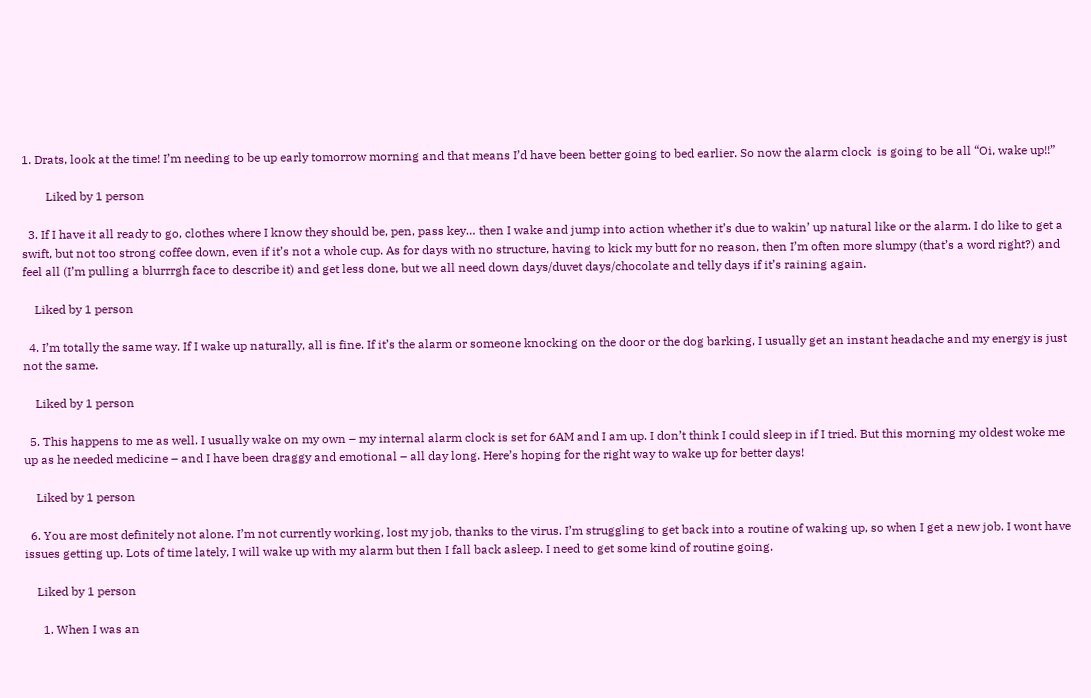1. Drats, look at the time! I’m needing to be up early tomorrow morning and that means I’d have been better going to bed earlier. So now the alarm clock  is going to be all “Oi, wake up!!”

        Liked by 1 person

  3. If I have it all ready to go, clothes where I know they should be, pen, pass key… then I wake and jump into action whether it’s due to wakin’ up natural like or the alarm. I do like to get a swift, but not too strong coffee down, even if it’s not a whole cup. As for days with no structure, having to kick my butt for no reason, then I’m often more slumpy (that’s a word right?) and feel all (I’m pulling a blurrrgh face to describe it) and get less done, but we all need down days/duvet days/chocolate and telly days if it’s raining again.

    Liked by 1 person

  4. I’m totally the same way. If I wake up naturally, all is fine. If it’s the alarm or someone knocking on the door or the dog barking, I usually get an instant headache and my energy is just not the same.

    Liked by 1 person

  5. This happens to me as well. I usually wake on my own – my internal alarm clock is set for 6AM and I am up. I don’t think I could sleep in if I tried. But this morning my oldest woke me up as he needed medicine – and I have been draggy and emotional – all day long. Here’s hoping for the right way to wake up for better days!

    Liked by 1 person

  6. You are most definitely not alone. I’m not currently working, lost my job, thanks to the virus. I’m struggling to get back into a routine of waking up, so when I get a new job. I wont have issues getting up. Lots of time lately, I will wake up with my alarm but then I fall back asleep. I need to get some kind of routine going.

    Liked by 1 person

      1. When I was an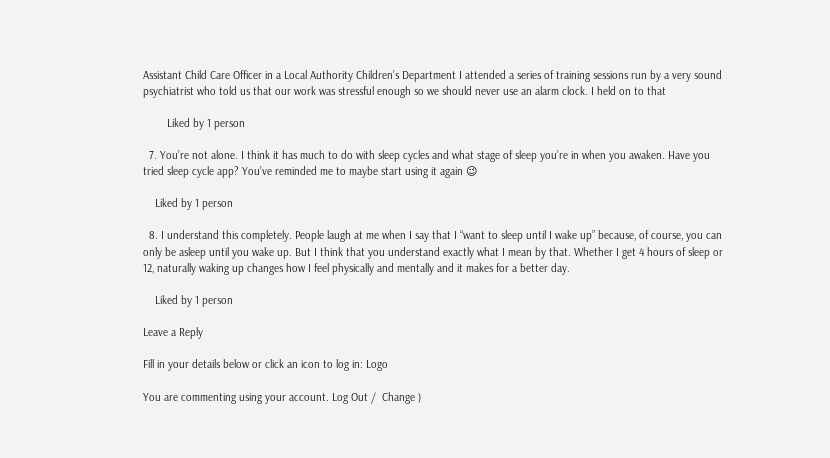Assistant Child Care Officer in a Local Authority Children’s Department I attended a series of training sessions run by a very sound psychiatrist who told us that our work was stressful enough so we should never use an alarm clock. I held on to that

        Liked by 1 person

  7. You’re not alone. I think it has much to do with sleep cycles and what stage of sleep you’re in when you awaken. Have you tried sleep cycle app? You’ve reminded me to maybe start using it again 😉

    Liked by 1 person

  8. I understand this completely. People laugh at me when I say that I “want to sleep until I wake up” because, of course, you can only be asleep until you wake up. But I think that you understand exactly what I mean by that. Whether I get 4 hours of sleep or 12, naturally waking up changes how I feel physically and mentally and it makes for a better day.

    Liked by 1 person

Leave a Reply

Fill in your details below or click an icon to log in: Logo

You are commenting using your account. Log Out /  Change )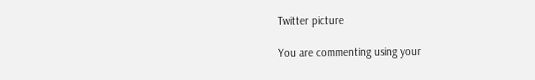Twitter picture

You are commenting using your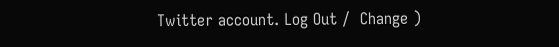Twitter account. Log Out /  Change )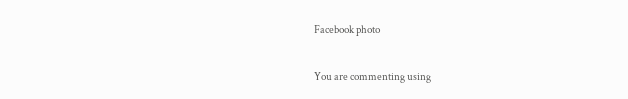Facebook photo

You are commenting using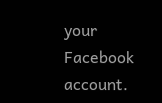your Facebook account.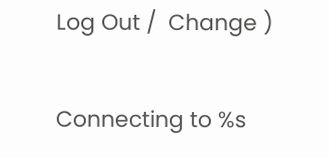Log Out /  Change )

Connecting to %s